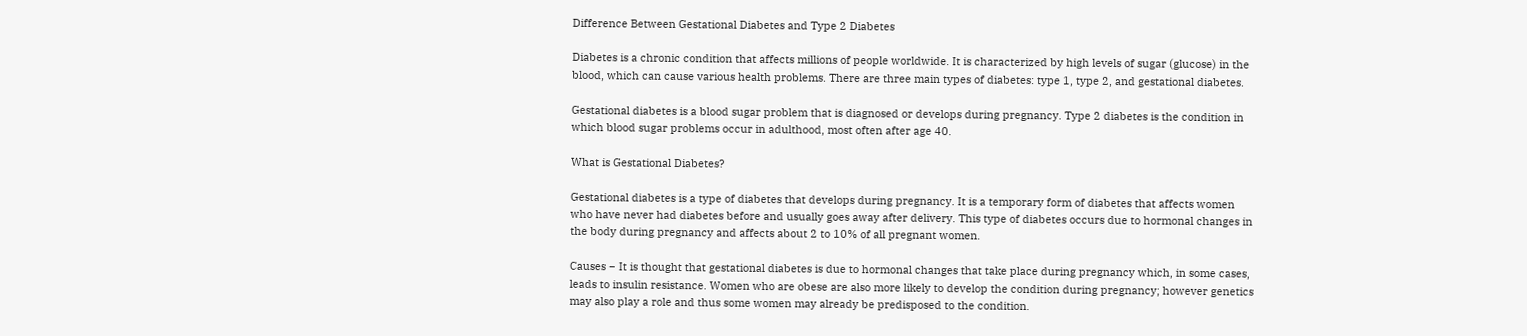Difference Between Gestational Diabetes and Type 2 Diabetes

Diabetes is a chronic condition that affects millions of people worldwide. It is characterized by high levels of sugar (glucose) in the blood, which can cause various health problems. There are three main types of diabetes: type 1, type 2, and gestational diabetes.

Gestational diabetes is a blood sugar problem that is diagnosed or develops during pregnancy. Type 2 diabetes is the condition in which blood sugar problems occur in adulthood, most often after age 40.

What is Gestational Diabetes?

Gestational diabetes is a type of diabetes that develops during pregnancy. It is a temporary form of diabetes that affects women who have never had diabetes before and usually goes away after delivery. This type of diabetes occurs due to hormonal changes in the body during pregnancy and affects about 2 to 10% of all pregnant women.

Causes − It is thought that gestational diabetes is due to hormonal changes that take place during pregnancy which, in some cases, leads to insulin resistance. Women who are obese are also more likely to develop the condition during pregnancy; however genetics may also play a role and thus some women may already be predisposed to the condition.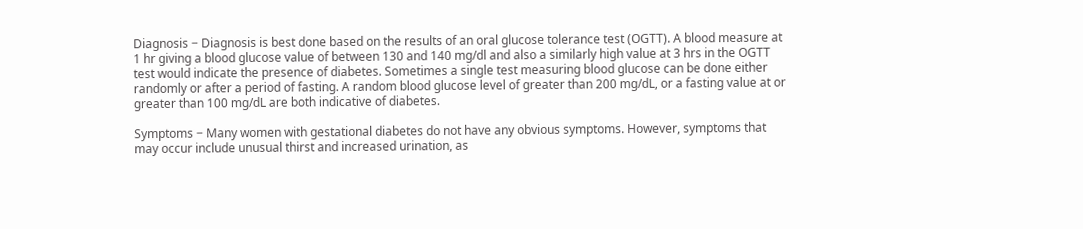Diagnosis − Diagnosis is best done based on the results of an oral glucose tolerance test (OGTT). A blood measure at 1 hr giving a blood glucose value of between 130 and 140 mg/dl and also a similarly high value at 3 hrs in the OGTT test would indicate the presence of diabetes. Sometimes a single test measuring blood glucose can be done either randomly or after a period of fasting. A random blood glucose level of greater than 200 mg/dL, or a fasting value at or greater than 100 mg/dL are both indicative of diabetes.

Symptoms − Many women with gestational diabetes do not have any obvious symptoms. However, symptoms that may occur include unusual thirst and increased urination, as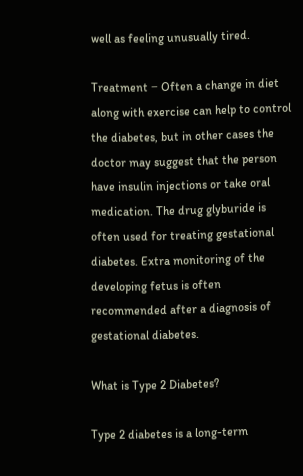well as feeling unusually tired.

Treatment − Often a change in diet along with exercise can help to control the diabetes, but in other cases the doctor may suggest that the person have insulin injections or take oral medication. The drug glyburide is often used for treating gestational diabetes. Extra monitoring of the developing fetus is often recommended after a diagnosis of gestational diabetes.

What is Type 2 Diabetes?

Type 2 diabetes is a long-term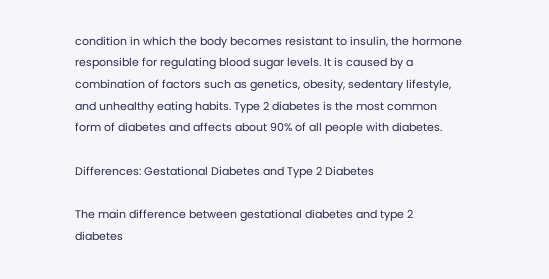condition in which the body becomes resistant to insulin, the hormone responsible for regulating blood sugar levels. It is caused by a combination of factors such as genetics, obesity, sedentary lifestyle, and unhealthy eating habits. Type 2 diabetes is the most common form of diabetes and affects about 90% of all people with diabetes.

Differences: Gestational Diabetes and Type 2 Diabetes

The main difference between gestational diabetes and type 2 diabetes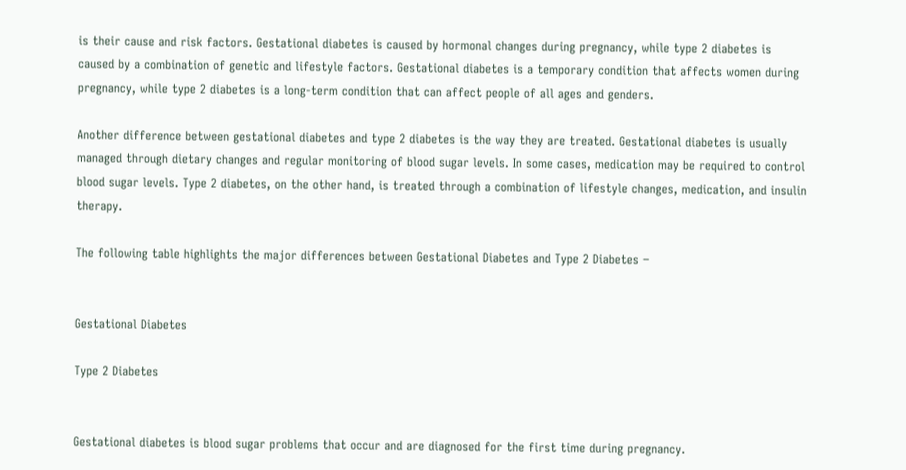is their cause and risk factors. Gestational diabetes is caused by hormonal changes during pregnancy, while type 2 diabetes is caused by a combination of genetic and lifestyle factors. Gestational diabetes is a temporary condition that affects women during pregnancy, while type 2 diabetes is a long-term condition that can affect people of all ages and genders.

Another difference between gestational diabetes and type 2 diabetes is the way they are treated. Gestational diabetes is usually managed through dietary changes and regular monitoring of blood sugar levels. In some cases, medication may be required to control blood sugar levels. Type 2 diabetes, on the other hand, is treated through a combination of lifestyle changes, medication, and insulin therapy.

The following table highlights the major differences between Gestational Diabetes and Type 2 Diabetes −


Gestational Diabetes

Type 2 Diabetes


Gestational diabetes is blood sugar problems that occur and are diagnosed for the first time during pregnancy.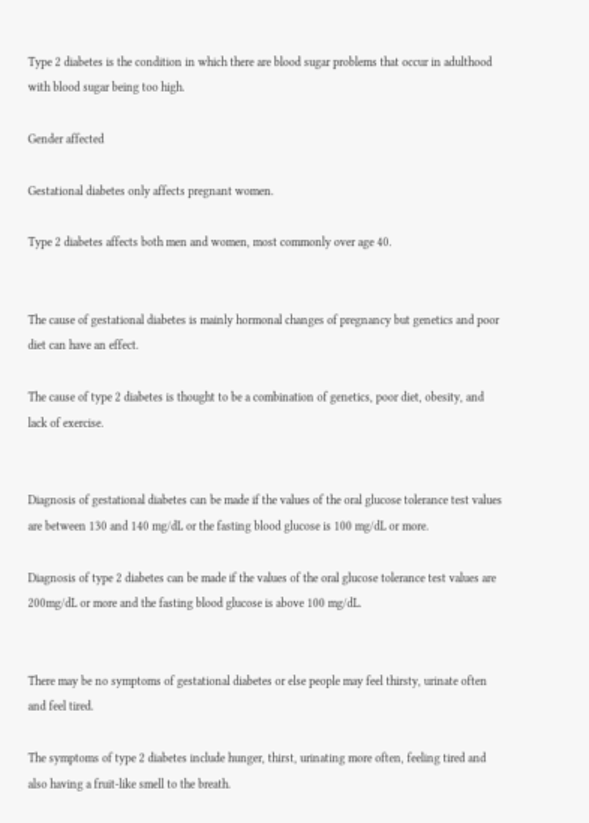Type 2 diabetes is the condition in which there are blood sugar problems that occur in adulthood with blood sugar being too high.

Gender affected

Gestational diabetes only affects pregnant women.

Type 2 diabetes affects both men and women, most commonly over age 40.


The cause of gestational diabetes is mainly hormonal changes of pregnancy but genetics and poor diet can have an effect.

The cause of type 2 diabetes is thought to be a combination of genetics, poor diet, obesity, and lack of exercise.


Diagnosis of gestational diabetes can be made if the values of the oral glucose tolerance test values are between 130 and 140 mg/dL or the fasting blood glucose is 100 mg/dL or more.

Diagnosis of type 2 diabetes can be made if the values of the oral glucose tolerance test values are 200mg/dL or more and the fasting blood glucose is above 100 mg/dL.


There may be no symptoms of gestational diabetes or else people may feel thirsty, urinate often and feel tired.

The symptoms of type 2 diabetes include hunger, thirst, urinating more often, feeling tired and also having a fruit-like smell to the breath.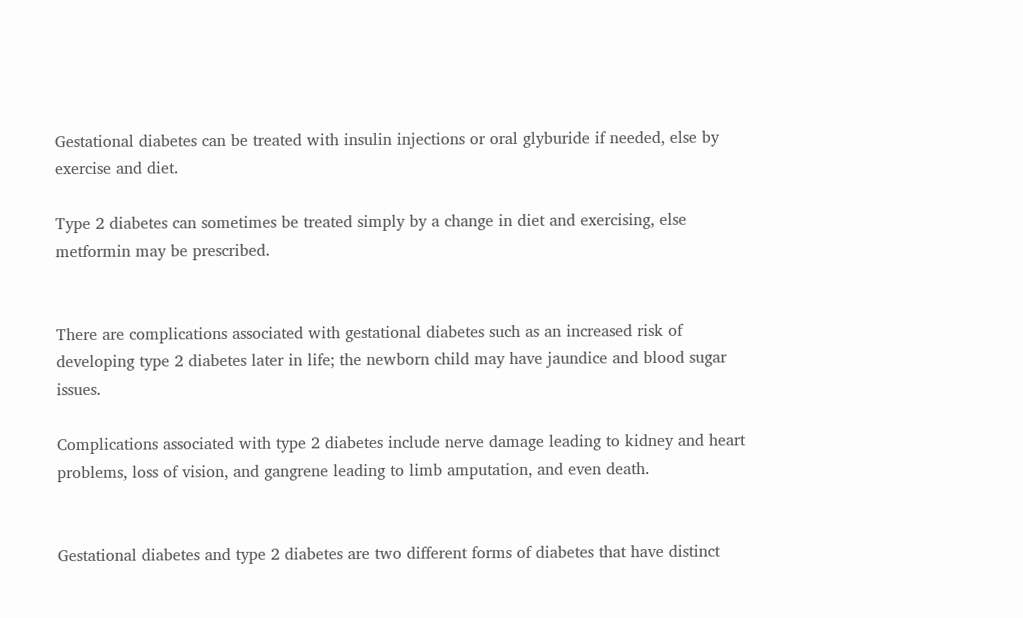Gestational diabetes can be treated with insulin injections or oral glyburide if needed, else by exercise and diet.

Type 2 diabetes can sometimes be treated simply by a change in diet and exercising, else metformin may be prescribed.


There are complications associated with gestational diabetes such as an increased risk of developing type 2 diabetes later in life; the newborn child may have jaundice and blood sugar issues.

Complications associated with type 2 diabetes include nerve damage leading to kidney and heart problems, loss of vision, and gangrene leading to limb amputation, and even death.


Gestational diabetes and type 2 diabetes are two different forms of diabetes that have distinct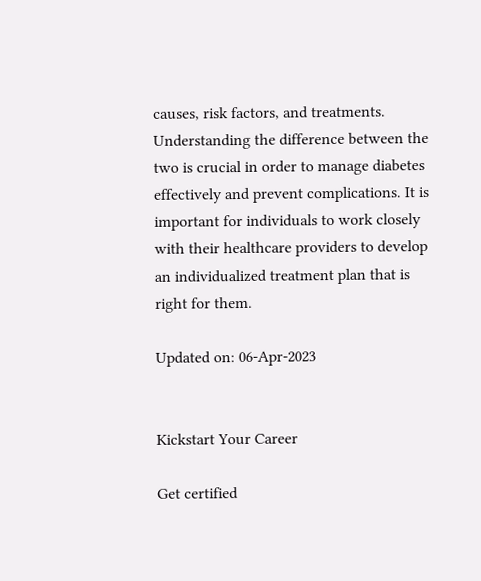causes, risk factors, and treatments. Understanding the difference between the two is crucial in order to manage diabetes effectively and prevent complications. It is important for individuals to work closely with their healthcare providers to develop an individualized treatment plan that is right for them.

Updated on: 06-Apr-2023


Kickstart Your Career

Get certified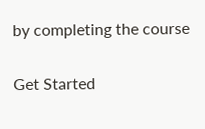by completing the course

Get Started